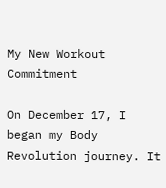My New Workout Commitment

On December 17, I began my Body Revolution journey. It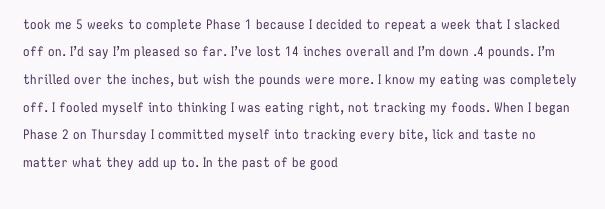took me 5 weeks to complete Phase 1 because I decided to repeat a week that I slacked off on. I’d say I’m pleased so far. I’ve lost 14 inches overall and I’m down .4 pounds. I’m thrilled over the inches, but wish the pounds were more. I know my eating was completely off. I fooled myself into thinking I was eating right, not tracking my foods. When I began Phase 2 on Thursday I committed myself into tracking every bite, lick and taste no matter what they add up to. In the past of be good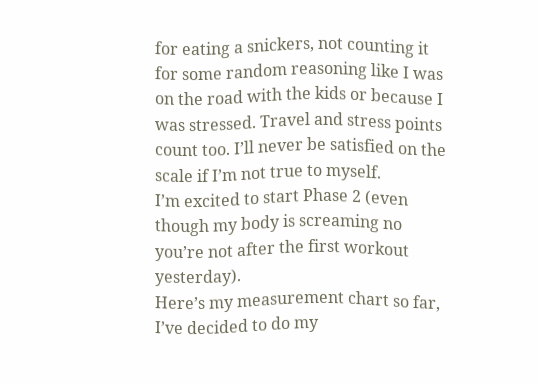for eating a snickers, not counting it for some random reasoning like I was on the road with the kids or because I was stressed. Travel and stress points count too. I’ll never be satisfied on the scale if I’m not true to myself.
I’m excited to start Phase 2 (even though my body is screaming no you’re not after the first workout yesterday).
Here’s my measurement chart so far, I’ve decided to do my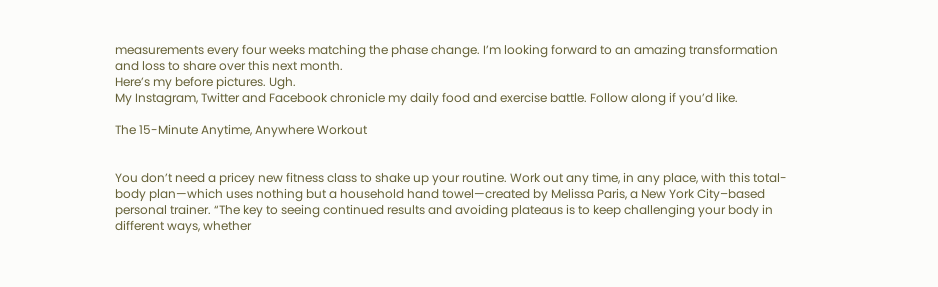measurements every four weeks matching the phase change. I’m looking forward to an amazing transformation and loss to share over this next month.
Here’s my before pictures. Ugh.
My Instagram, Twitter and Facebook chronicle my daily food and exercise battle. Follow along if you’d like.

The 15-Minute Anytime, Anywhere Workout


You don’t need a pricey new fitness class to shake up your routine. Work out any time, in any place, with this total-body plan—which uses nothing but a household hand towel—created by Melissa Paris, a New York City–based personal trainer. “The key to seeing continued results and avoiding plateaus is to keep challenging your body in different ways, whether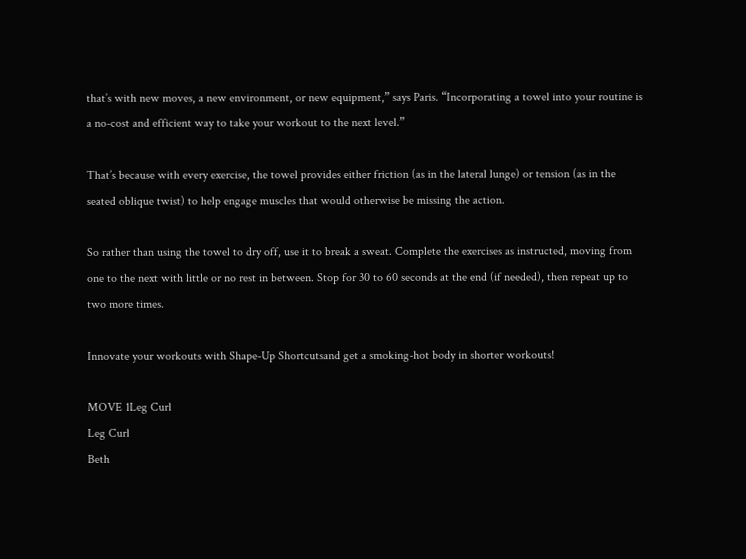that’s with new moves, a new environment, or new equipment,” says Paris. “Incorporating a towel into your routine is a no-cost and efficient way to take your workout to the next level.”

That’s because with every exercise, the towel provides either friction (as in the lateral lunge) or tension (as in the seated oblique twist) to help engage muscles that would otherwise be missing the action.

So rather than using the towel to dry off, use it to break a sweat. Complete the exercises as instructed, moving from one to the next with little or no rest in between. Stop for 30 to 60 seconds at the end (if needed), then repeat up to two more times.

Innovate your workouts with Shape-Up Shortcutsand get a smoking-hot body in shorter workouts!

MOVE 1Leg Curl
Leg Curl
Beth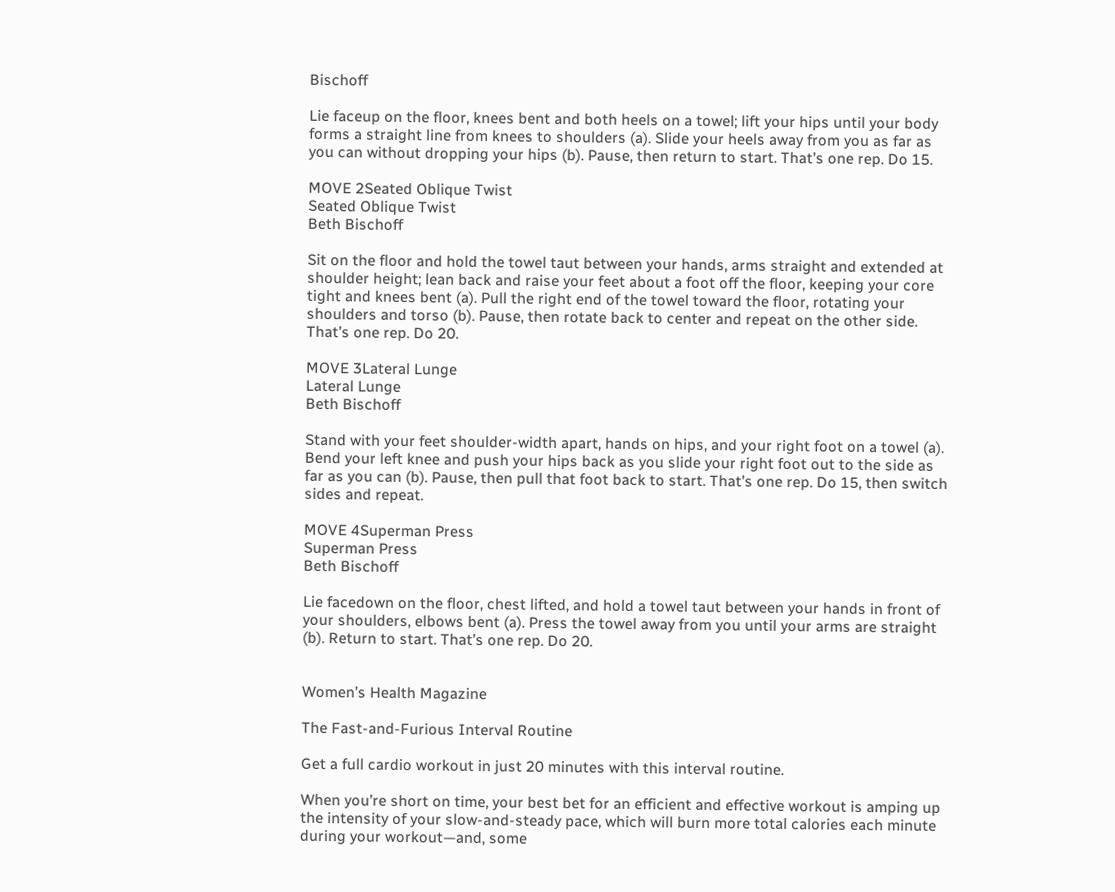Bischoff

Lie faceup on the floor, knees bent and both heels on a towel; lift your hips until your body forms a straight line from knees to shoulders (a). Slide your heels away from you as far as you can without dropping your hips (b). Pause, then return to start. That’s one rep. Do 15.

MOVE 2Seated Oblique Twist
Seated Oblique Twist
Beth Bischoff

Sit on the floor and hold the towel taut between your hands, arms straight and extended at shoulder height; lean back and raise your feet about a foot off the floor, keeping your core tight and knees bent (a). Pull the right end of the towel toward the floor, rotating your shoulders and torso (b). Pause, then rotate back to center and repeat on the other side. That’s one rep. Do 20.

MOVE 3Lateral Lunge
Lateral Lunge
Beth Bischoff

Stand with your feet shoulder-width apart, hands on hips, and your right foot on a towel (a). Bend your left knee and push your hips back as you slide your right foot out to the side as far as you can (b). Pause, then pull that foot back to start. That’s one rep. Do 15, then switch sides and repeat.

MOVE 4Superman Press
Superman Press
Beth Bischoff

Lie facedown on the floor, chest lifted, and hold a towel taut between your hands in front of your shoulders, elbows bent (a). Press the towel away from you until your arms are straight (b). Return to start. That’s one rep. Do 20.


Women’s Health Magazine

The Fast-and-Furious Interval Routine

Get a full cardio workout in just 20 minutes with this interval routine.

When you’re short on time, your best bet for an efficient and effective workout is amping up the intensity of your slow-and-steady pace, which will burn more total calories each minute during your workout—and, some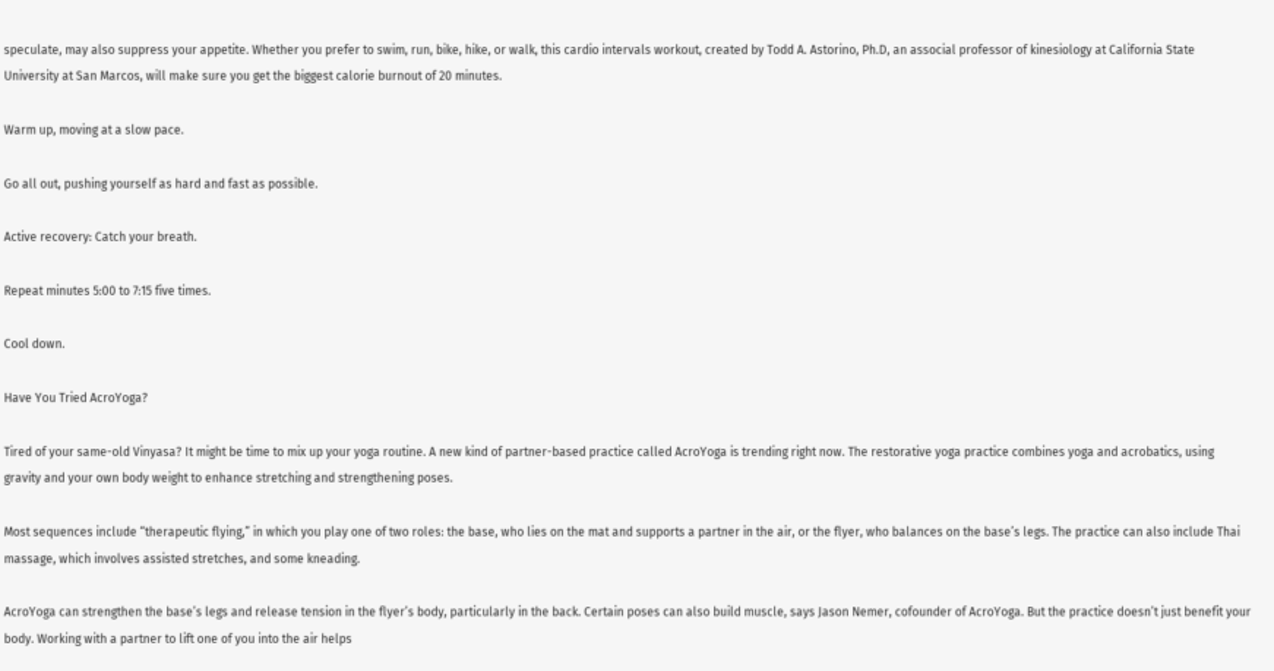speculate, may also suppress your appetite. Whether you prefer to swim, run, bike, hike, or walk, this cardio intervals workout, created by Todd A. Astorino, Ph.D, an associal professor of kinesiology at California State University at San Marcos, will make sure you get the biggest calorie burnout of 20 minutes.

Warm up, moving at a slow pace.

Go all out, pushing yourself as hard and fast as possible.

Active recovery: Catch your breath.

Repeat minutes 5:00 to 7:15 five times.

Cool down.

Have You Tried AcroYoga?

Tired of your same-old Vinyasa? It might be time to mix up your yoga routine. A new kind of partner-based practice called AcroYoga is trending right now. The restorative yoga practice combines yoga and acrobatics, using gravity and your own body weight to enhance stretching and strengthening poses.

Most sequences include “therapeutic flying,” in which you play one of two roles: the base, who lies on the mat and supports a partner in the air, or the flyer, who balances on the base’s legs. The practice can also include Thai massage, which involves assisted stretches, and some kneading.

AcroYoga can strengthen the base’s legs and release tension in the flyer’s body, particularly in the back. Certain poses can also build muscle, says Jason Nemer, cofounder of AcroYoga. But the practice doesn’t just benefit your body. Working with a partner to lift one of you into the air helps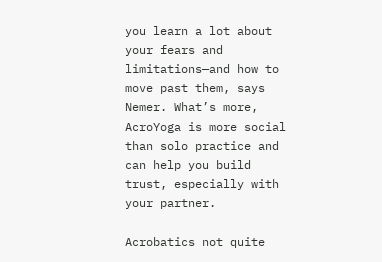you learn a lot about your fears and limitations—and how to move past them, says Nemer. What’s more, AcroYoga is more social than solo practice and can help you build trust, especially with your partner.

Acrobatics not quite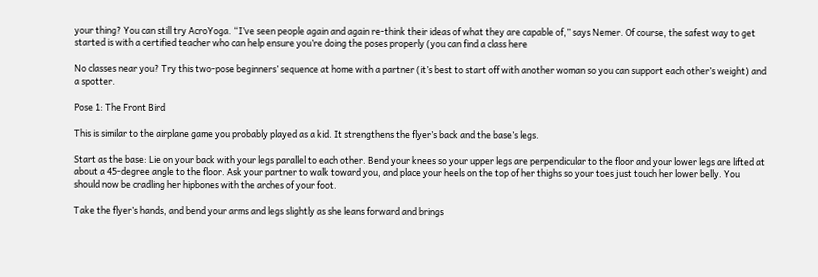your thing? You can still try AcroYoga. “I’ve seen people again and again re-think their ideas of what they are capable of,” says Nemer. Of course, the safest way to get started is with a certified teacher who can help ensure you’re doing the poses properly (you can find a class here

No classes near you? Try this two-pose beginners’ sequence at home with a partner (it’s best to start off with another woman so you can support each other’s weight) and a spotter.

Pose 1: The Front Bird

This is similar to the airplane game you probably played as a kid. It strengthens the flyer’s back and the base’s legs.

Start as the base: Lie on your back with your legs parallel to each other. Bend your knees so your upper legs are perpendicular to the floor and your lower legs are lifted at about a 45-degree angle to the floor. Ask your partner to walk toward you, and place your heels on the top of her thighs so your toes just touch her lower belly. You should now be cradling her hipbones with the arches of your foot.

Take the flyer’s hands, and bend your arms and legs slightly as she leans forward and brings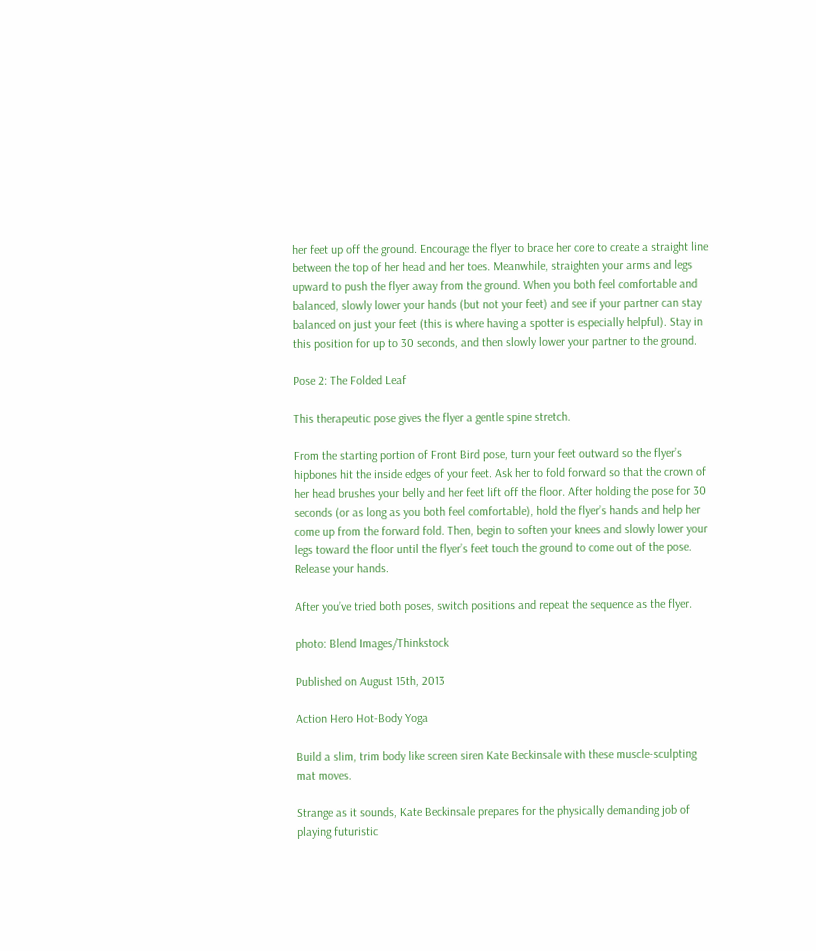her feet up off the ground. Encourage the flyer to brace her core to create a straight line between the top of her head and her toes. Meanwhile, straighten your arms and legs upward to push the flyer away from the ground. When you both feel comfortable and balanced, slowly lower your hands (but not your feet) and see if your partner can stay balanced on just your feet (this is where having a spotter is especially helpful). Stay in this position for up to 30 seconds, and then slowly lower your partner to the ground.

Pose 2: The Folded Leaf

This therapeutic pose gives the flyer a gentle spine stretch.

From the starting portion of Front Bird pose, turn your feet outward so the flyer’s hipbones hit the inside edges of your feet. Ask her to fold forward so that the crown of her head brushes your belly and her feet lift off the floor. After holding the pose for 30 seconds (or as long as you both feel comfortable), hold the flyer’s hands and help her come up from the forward fold. Then, begin to soften your knees and slowly lower your legs toward the floor until the flyer’s feet touch the ground to come out of the pose. Release your hands.

After you’ve tried both poses, switch positions and repeat the sequence as the flyer.

photo: Blend Images/Thinkstock

Published on August 15th, 2013

Action Hero Hot-Body Yoga

Build a slim, trim body like screen siren Kate Beckinsale with these muscle-sculpting mat moves.

Strange as it sounds, Kate Beckinsale prepares for the physically demanding job of playing futuristic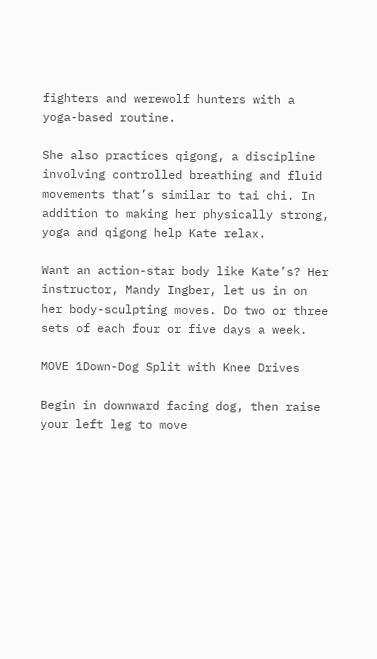fighters and werewolf hunters with a yoga-based routine.

She also practices qigong, a discipline involving controlled breathing and fluid movements that’s similar to tai chi. In addition to making her physically strong, yoga and qigong help Kate relax.

Want an action-star body like Kate’s? Her instructor, Mandy Ingber, let us in on her body-sculpting moves. Do two or three sets of each four or five days a week.

MOVE 1Down-Dog Split with Knee Drives

Begin in downward facing dog, then raise your left leg to move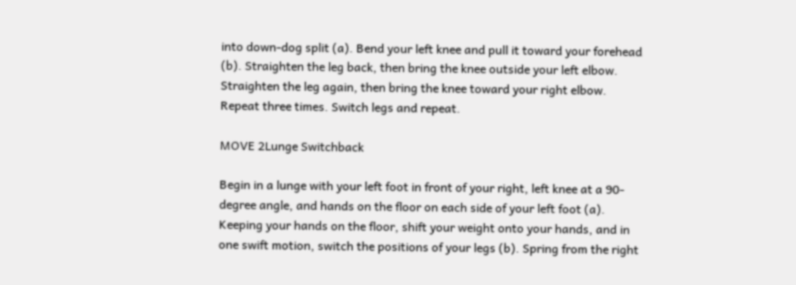into down-dog split (a). Bend your left knee and pull it toward your forehead (b). Straighten the leg back, then bring the knee outside your left elbow. Straighten the leg again, then bring the knee toward your right elbow. Repeat three times. Switch legs and repeat.

MOVE 2Lunge Switchback

Begin in a lunge with your left foot in front of your right, left knee at a 90-degree angle, and hands on the floor on each side of your left foot (a). Keeping your hands on the floor, shift your weight onto your hands, and in one swift motion, switch the positions of your legs (b). Spring from the right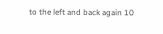to the left and back again 10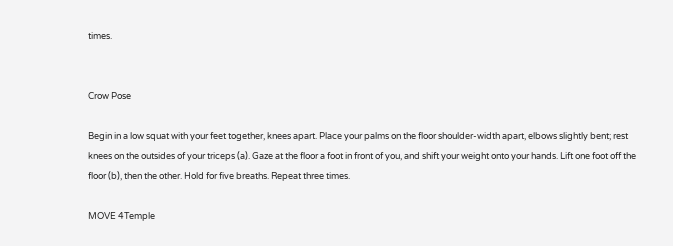times.


Crow Pose

Begin in a low squat with your feet together, knees apart. Place your palms on the floor shoulder-width apart, elbows slightly bent; rest knees on the outsides of your triceps (a). Gaze at the floor a foot in front of you, and shift your weight onto your hands. Lift one foot off the floor (b), then the other. Hold for five breaths. Repeat three times.

MOVE 4Temple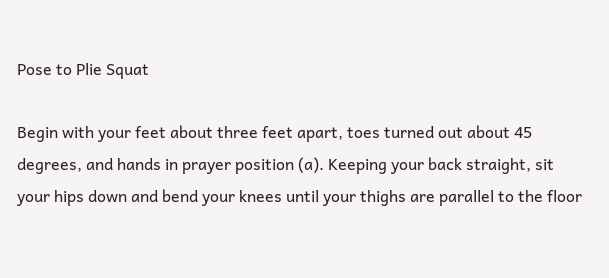Pose to Plie Squat

Begin with your feet about three feet apart, toes turned out about 45 degrees, and hands in prayer position (a). Keeping your back straight, sit your hips down and bend your knees until your thighs are parallel to the floor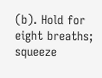(b). Hold for eight breaths; squeeze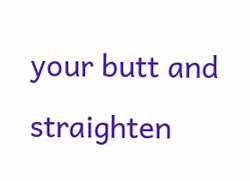your butt and straighten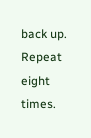back up. Repeat eight times.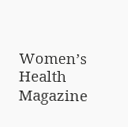Women’s Health Magazine